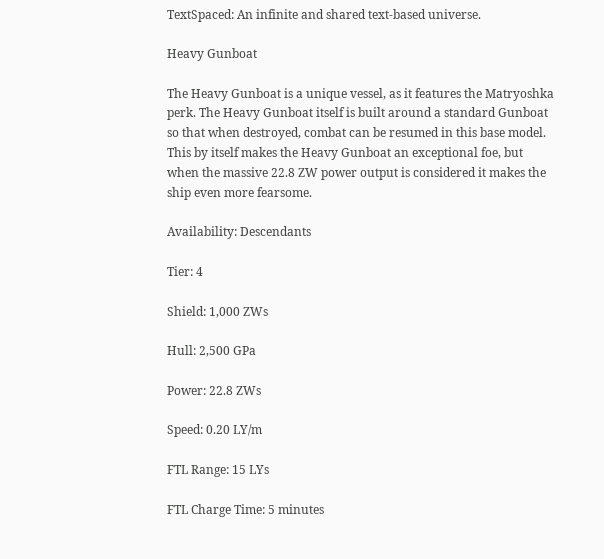TextSpaced: An infinite and shared text-based universe.

Heavy Gunboat

The Heavy Gunboat is a unique vessel, as it features the Matryoshka perk. The Heavy Gunboat itself is built around a standard Gunboat so that when destroyed, combat can be resumed in this base model. This by itself makes the Heavy Gunboat an exceptional foe, but when the massive 22.8 ZW power output is considered it makes the ship even more fearsome.

Availability: Descendants

Tier: 4

Shield: 1,000 ZWs

Hull: 2,500 GPa

Power: 22.8 ZWs

Speed: 0.20 LY/m

FTL Range: 15 LYs

FTL Charge Time: 5 minutes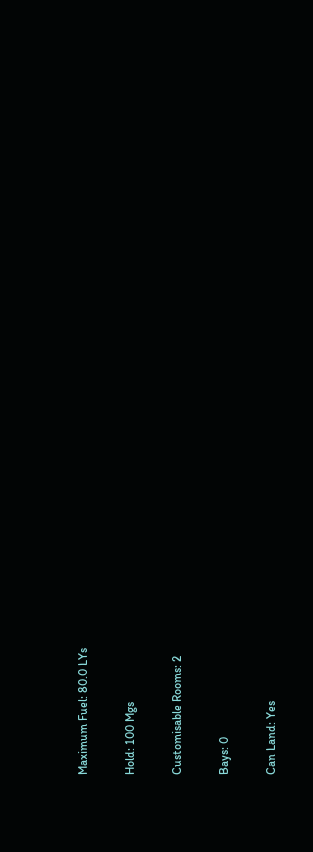Maximum Fuel: 80.0 LYs

Hold: 100 Mgs

Customisable Rooms: 2

Bays: 0

Can Land: Yes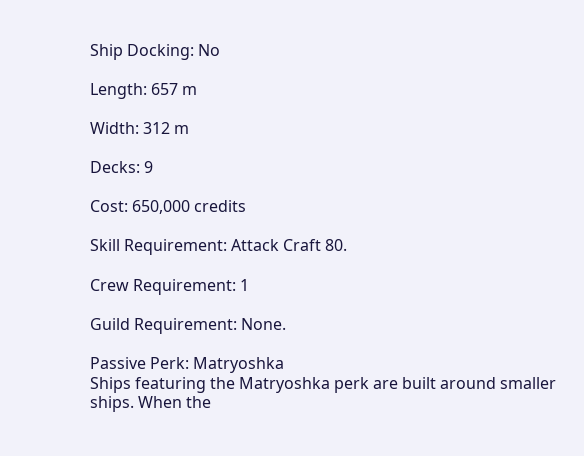Ship Docking: No

Length: 657 m

Width: 312 m

Decks: 9

Cost: 650,000 credits

Skill Requirement: Attack Craft 80.

Crew Requirement: 1

Guild Requirement: None.

Passive Perk: Matryoshka
Ships featuring the Matryoshka perk are built around smaller ships. When the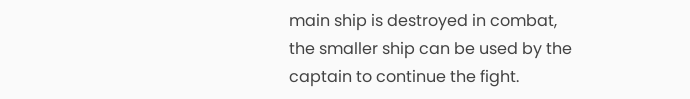main ship is destroyed in combat, the smaller ship can be used by the captain to continue the fight.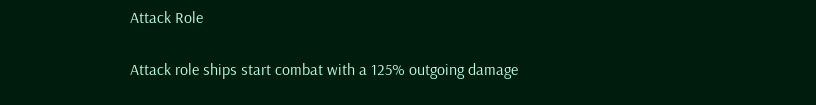Attack Role

Attack role ships start combat with a 125% outgoing damage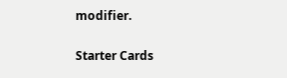modifier.

Starter Cards